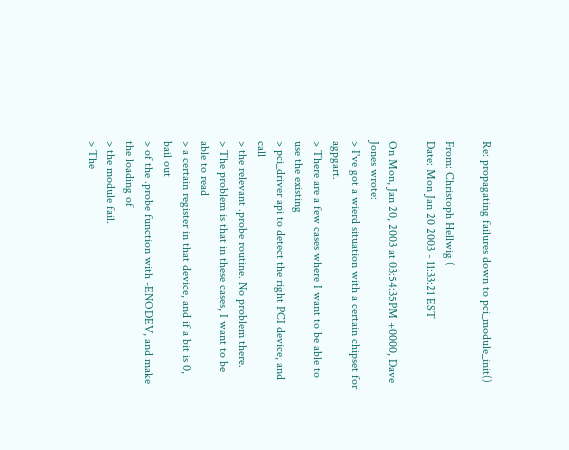Re: propagating failures down to pci_module_init()

From: Christoph Hellwig (
Date: Mon Jan 20 2003 - 11:33:21 EST

On Mon, Jan 20, 2003 at 03:54:35PM +0000, Dave Jones wrote:
> I've got a wierd situation with a certain chipset for agpgart.
> There are a few cases where I want to be able to use the existing
> pci_driver api to detect the right PCI device, and call
> the relevant .probe routine. No problem there.
> The problem is that in these cases, I want to be able to read
> a certain register in that device, and if a bit is 0, bail out
> of the .probe function with -ENODEV, and make the loading of
> the module fail.
> The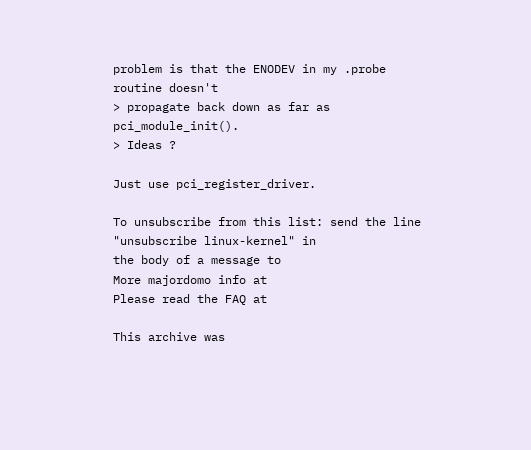problem is that the ENODEV in my .probe routine doesn't
> propagate back down as far as pci_module_init().
> Ideas ?

Just use pci_register_driver.

To unsubscribe from this list: send the line "unsubscribe linux-kernel" in
the body of a message to
More majordomo info at
Please read the FAQ at

This archive was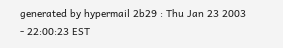generated by hypermail 2b29 : Thu Jan 23 2003 - 22:00:23 EST